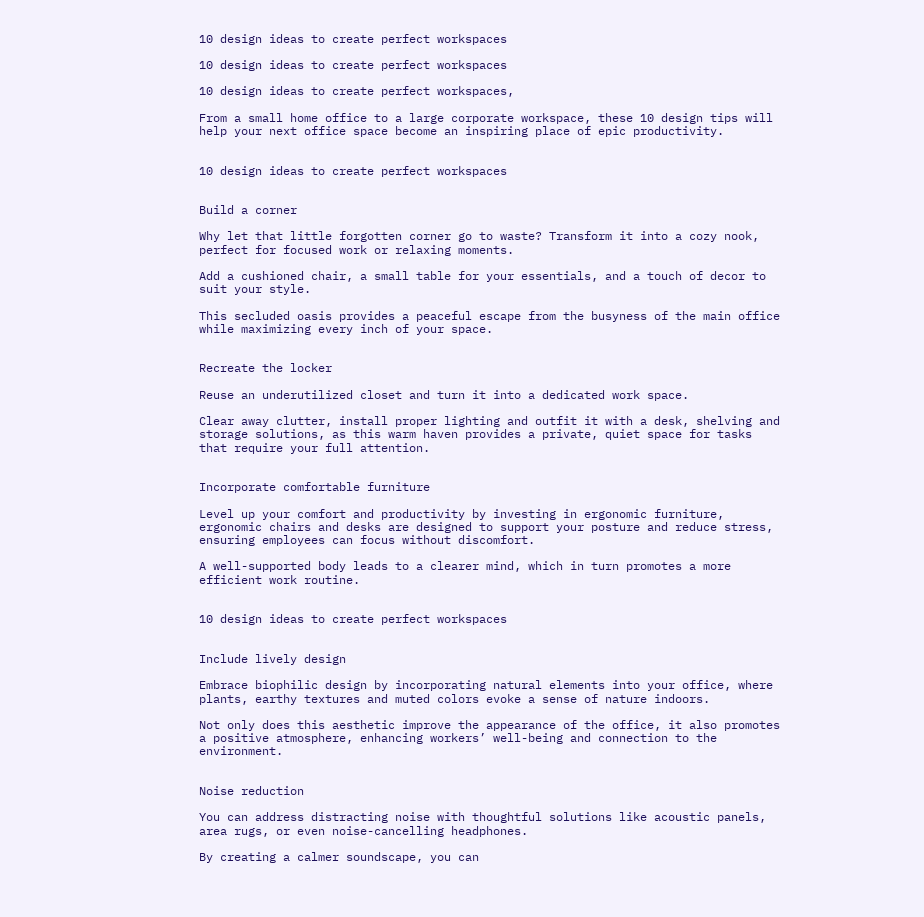10 design ideas to create perfect workspaces

10 design ideas to create perfect workspaces

10 design ideas to create perfect workspaces,

From a small home office to a large corporate workspace, these 10 design tips will help your next office space become an inspiring place of epic productivity.


10 design ideas to create perfect workspaces


Build a corner

Why let that little forgotten corner go to waste? Transform it into a cozy nook, perfect for focused work or relaxing moments.

Add a cushioned chair, a small table for your essentials, and a touch of decor to suit your style.

This secluded oasis provides a peaceful escape from the busyness of the main office while maximizing every inch of your space.


Recreate the locker

Reuse an underutilized closet and turn it into a dedicated work space.

Clear away clutter, install proper lighting and outfit it with a desk, shelving and storage solutions, as this warm haven provides a private, quiet space for tasks that require your full attention.


Incorporate comfortable furniture

Level up your comfort and productivity by investing in ergonomic furniture, ergonomic chairs and desks are designed to support your posture and reduce stress, ensuring employees can focus without discomfort.

A well-supported body leads to a clearer mind, which in turn promotes a more efficient work routine.


10 design ideas to create perfect workspaces


Include lively design

Embrace biophilic design by incorporating natural elements into your office, where plants, earthy textures and muted colors evoke a sense of nature indoors.

Not only does this aesthetic improve the appearance of the office, it also promotes a positive atmosphere, enhancing workers’ well-being and connection to the environment.


Noise reduction

You can address distracting noise with thoughtful solutions like acoustic panels, area rugs, or even noise-cancelling headphones.

By creating a calmer soundscape, you can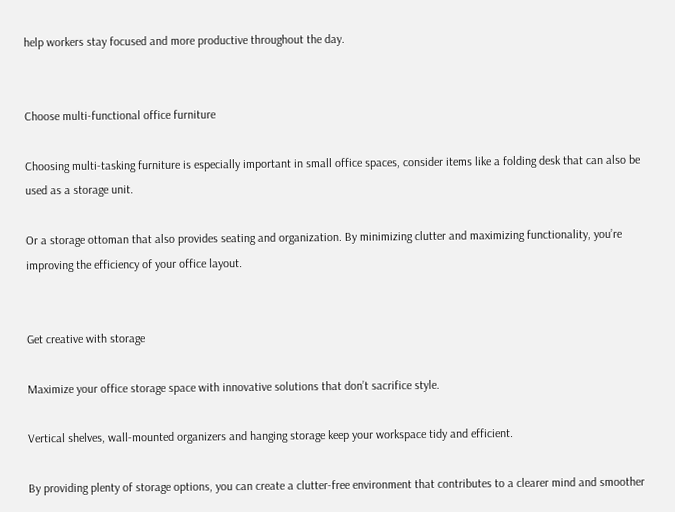help workers stay focused and more productive throughout the day.


Choose multi-functional office furniture

Choosing multi-tasking furniture is especially important in small office spaces, consider items like a folding desk that can also be used as a storage unit.

Or a storage ottoman that also provides seating and organization. By minimizing clutter and maximizing functionality, you’re improving the efficiency of your office layout.


Get creative with storage

Maximize your office storage space with innovative solutions that don’t sacrifice style.

Vertical shelves, wall-mounted organizers and hanging storage keep your workspace tidy and efficient.

By providing plenty of storage options, you can create a clutter-free environment that contributes to a clearer mind and smoother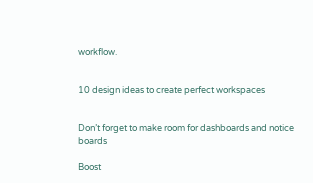workflow.


10 design ideas to create perfect workspaces


Don’t forget to make room for dashboards and notice boards

Boost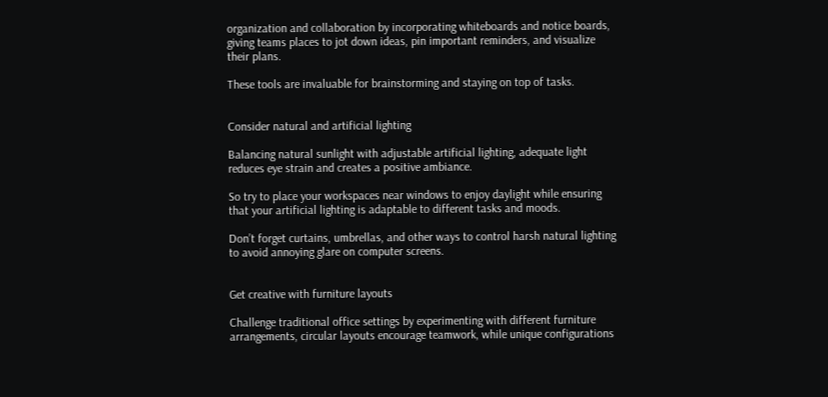organization and collaboration by incorporating whiteboards and notice boards, giving teams places to jot down ideas, pin important reminders, and visualize their plans.

These tools are invaluable for brainstorming and staying on top of tasks.


Consider natural and artificial lighting

Balancing natural sunlight with adjustable artificial lighting, adequate light reduces eye strain and creates a positive ambiance.

So try to place your workspaces near windows to enjoy daylight while ensuring that your artificial lighting is adaptable to different tasks and moods.

Don’t forget curtains, umbrellas, and other ways to control harsh natural lighting to avoid annoying glare on computer screens.


Get creative with furniture layouts

Challenge traditional office settings by experimenting with different furniture arrangements, circular layouts encourage teamwork, while unique configurations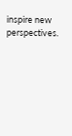inspire new perspectives.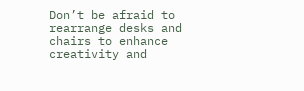Don’t be afraid to rearrange desks and chairs to enhance creativity and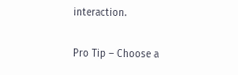interaction.

Pro Tip – Choose a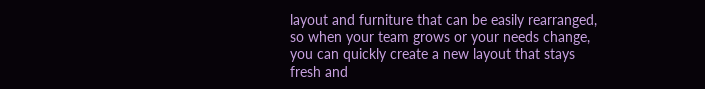layout and furniture that can be easily rearranged, so when your team grows or your needs change, you can quickly create a new layout that stays fresh and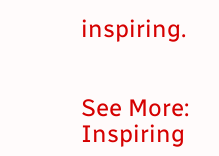inspiring.


See More: Inspiring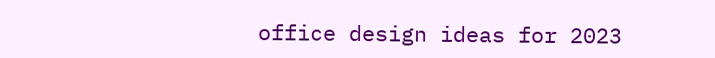office design ideas for 2023